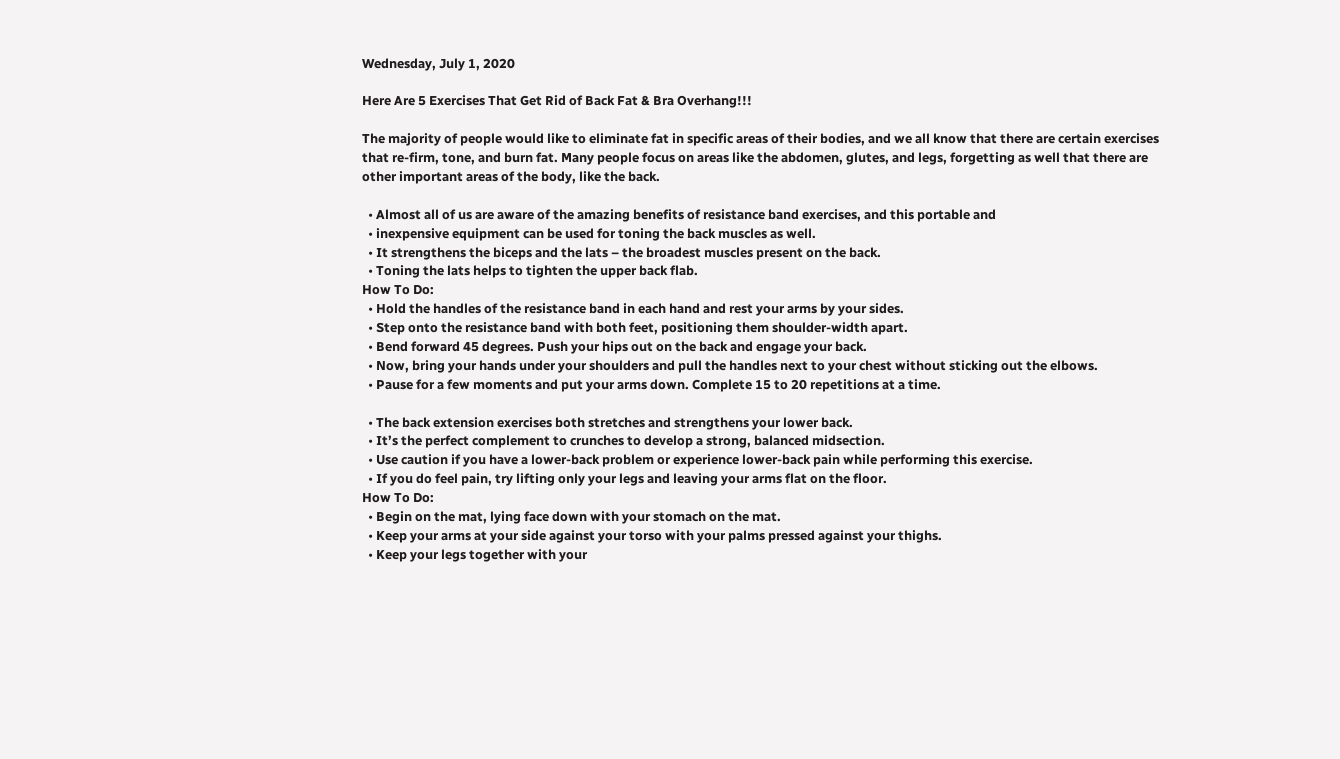Wednesday, July 1, 2020

Here Are 5 Exercises That Get Rid of Back Fat & Bra Overhang!!!

The majority of people would like to eliminate fat in specific areas of their bodies, and we all know that there are certain exercises that re-firm, tone, and burn fat. Many people focus on areas like the abdomen, glutes, and legs, forgetting as well that there are other important areas of the body, like the back.

  • Almost all of us are aware of the amazing benefits of resistance band exercises, and this portable and
  • inexpensive equipment can be used for toning the back muscles as well.
  • It strengthens the biceps and the lats – the broadest muscles present on the back.
  • Toning the lats helps to tighten the upper back flab.
How To Do:
  • Hold the handles of the resistance band in each hand and rest your arms by your sides.
  • Step onto the resistance band with both feet, positioning them shoulder-width apart.
  • Bend forward 45 degrees. Push your hips out on the back and engage your back.
  • Now, bring your hands under your shoulders and pull the handles next to your chest without sticking out the elbows.
  • Pause for a few moments and put your arms down. Complete 15 to 20 repetitions at a time.

  • The back extension exercises both stretches and strengthens your lower back.
  • It’s the perfect complement to crunches to develop a strong, balanced midsection.
  • Use caution if you have a lower-back problem or experience lower-back pain while performing this exercise.
  • If you do feel pain, try lifting only your legs and leaving your arms flat on the floor.
How To Do:
  • Begin on the mat, lying face down with your stomach on the mat.
  • Keep your arms at your side against your torso with your palms pressed against your thighs.
  • Keep your legs together with your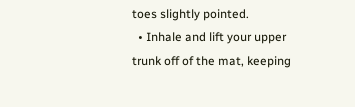toes slightly pointed.
  • Inhale and lift your upper trunk off of the mat, keeping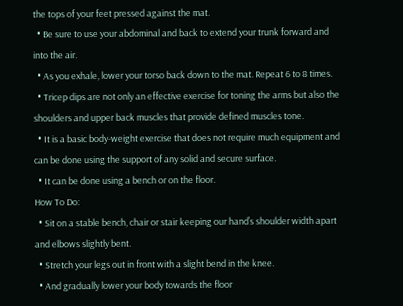the tops of your feet pressed against the mat.
  • Be sure to use your abdominal and back to extend your trunk forward and into the air.
  • As you exhale, lower your torso back down to the mat. Repeat 6 to 8 times.
  • Tricep dips are not only an effective exercise for toning the arms but also the shoulders and upper back muscles that provide defined muscles tone.
  • It is a basic body-weight exercise that does not require much equipment and can be done using the support of any solid and secure surface.
  • It can be done using a bench or on the floor.
How To Do:
  • Sit on a stable bench, chair or stair keeping our hand’s shoulder width apart and elbows slightly bent.
  • Stretch your legs out in front with a slight bend in the knee.
  • And gradually lower your body towards the floor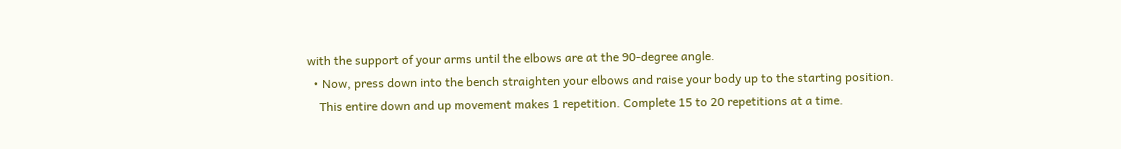with the support of your arms until the elbows are at the 90-degree angle.
  • Now, press down into the bench straighten your elbows and raise your body up to the starting position.
    This entire down and up movement makes 1 repetition. Complete 15 to 20 repetitions at a time.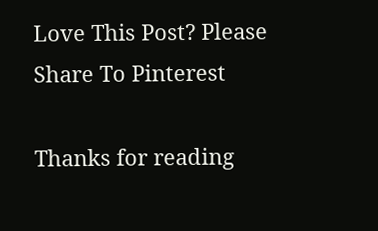Love This Post? Please Share To Pinterest

Thanks for reading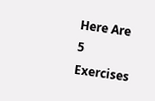Here Are 5 Exercises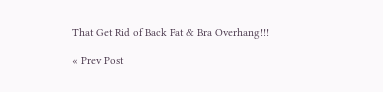That Get Rid of Back Fat & Bra Overhang!!!

« Prev Post